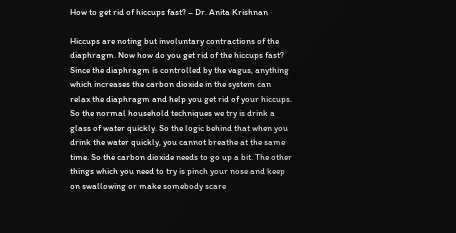How to get rid of hiccups fast? – Dr. Anita Krishnan

Hiccups are noting but involuntary contractions of the diaphragm. Now how do you get rid of the hiccups fast? Since the diaphragm is controlled by the vagus, anything which increases the carbon dioxide in the system can relax the diaphragm and help you get rid of your hiccups. So the normal household techniques we try is drink a glass of water quickly. So the logic behind that when you drink the water quickly, you cannot breathe at the same time. So the carbon dioxide needs to go up a bit. The other things which you need to try is pinch your nose and keep on swallowing or make somebody scare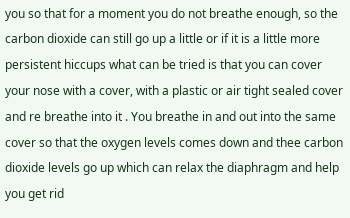you so that for a moment you do not breathe enough, so the carbon dioxide can still go up a little or if it is a little more persistent hiccups what can be tried is that you can cover your nose with a cover, with a plastic or air tight sealed cover and re breathe into it . You breathe in and out into the same cover so that the oxygen levels comes down and thee carbon dioxide levels go up which can relax the diaphragm and help you get rid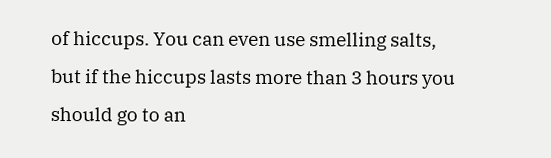of hiccups. You can even use smelling salts, but if the hiccups lasts more than 3 hours you should go to an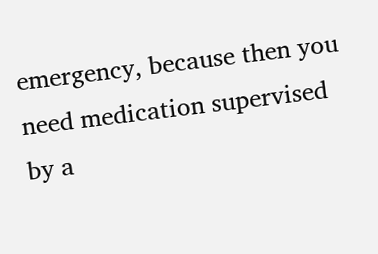emergency, because then you need medication supervised by a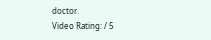doctor.
Video Rating: / 5